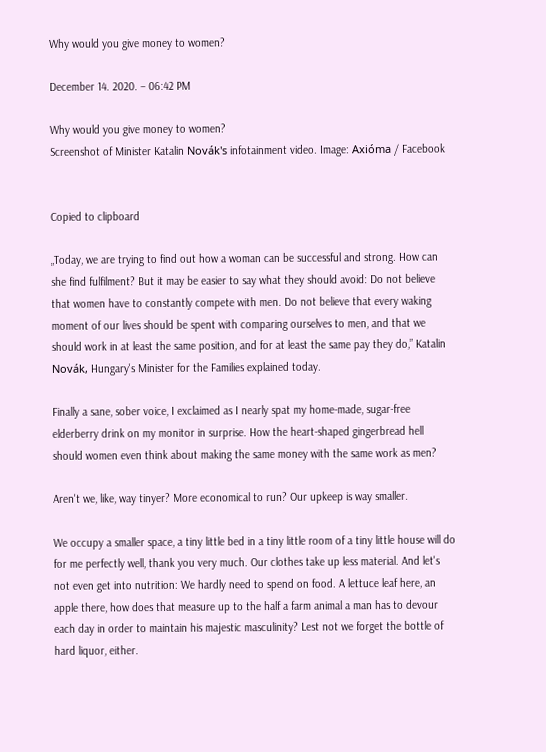Why would you give money to women?

December 14. 2020. – 06:42 PM

Why would you give money to women?
Screenshot of Minister Katalin Novák's infotainment video. Image: Axióma / Facebook


Copied to clipboard

„Today, we are trying to find out how a woman can be successful and strong. How can she find fulfilment? But it may be easier to say what they should avoid: Do not believe that women have to constantly compete with men. Do not believe that every waking moment of our lives should be spent with comparing ourselves to men, and that we should work in at least the same position, and for at least the same pay they do,” Katalin Novák, Hungary's Minister for the Families explained today.

Finally a sane, sober voice, I exclaimed as I nearly spat my home-made, sugar-free elderberry drink on my monitor in surprise. How the heart-shaped gingerbread hell should women even think about making the same money with the same work as men?

Aren't we, like, way tinyer? More economical to run? Our upkeep is way smaller.

We occupy a smaller space, a tiny little bed in a tiny little room of a tiny little house will do for me perfectly well, thank you very much. Our clothes take up less material. And let's not even get into nutrition: We hardly need to spend on food. A lettuce leaf here, an apple there, how does that measure up to the half a farm animal a man has to devour each day in order to maintain his majestic masculinity? Lest not we forget the bottle of hard liquor, either.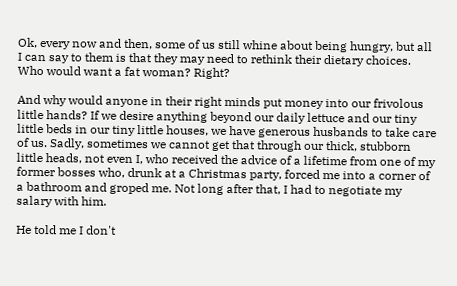Ok, every now and then, some of us still whine about being hungry, but all I can say to them is that they may need to rethink their dietary choices. Who would want a fat woman? Right?

And why would anyone in their right minds put money into our frivolous little hands? If we desire anything beyond our daily lettuce and our tiny little beds in our tiny little houses, we have generous husbands to take care of us. Sadly, sometimes we cannot get that through our thick, stubborn little heads, not even I, who received the advice of a lifetime from one of my former bosses who, drunk at a Christmas party, forced me into a corner of a bathroom and groped me. Not long after that, I had to negotiate my salary with him.

He told me I don't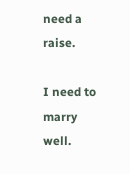need a raise.

I need to marry well.